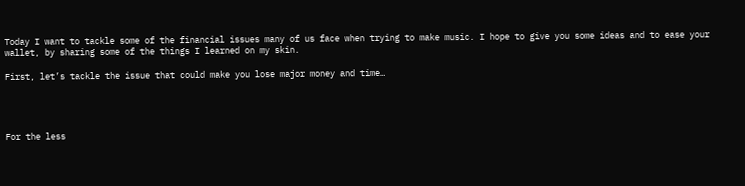Today I want to tackle some of the financial issues many of us face when trying to make music. I hope to give you some ideas and to ease your wallet, by sharing some of the things I learned on my skin.

First, let’s tackle the issue that could make you lose major money and time…




For the less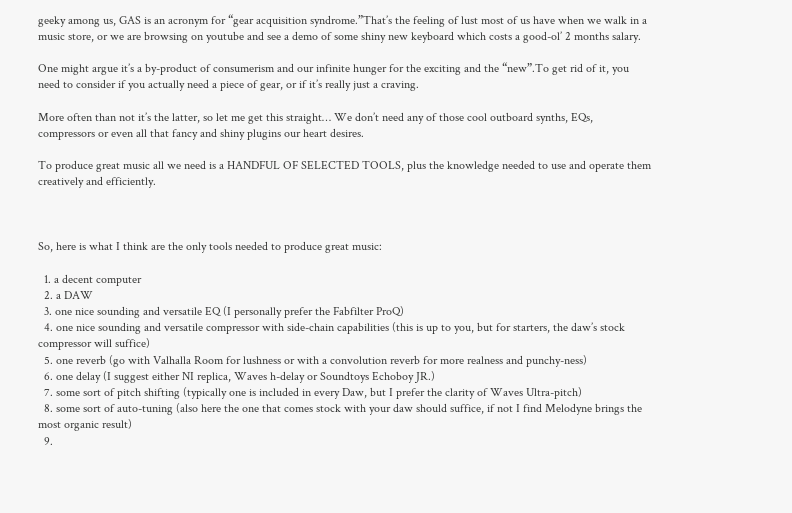geeky among us, GAS is an acronym for “gear acquisition syndrome.”That’s the feeling of lust most of us have when we walk in a music store, or we are browsing on youtube and see a demo of some shiny new keyboard which costs a good-ol’ 2 months salary.

One might argue it’s a by-product of consumerism and our infinite hunger for the exciting and the “new”.To get rid of it, you need to consider if you actually need a piece of gear, or if it’s really just a craving.

More often than not it’s the latter, so let me get this straight… We don’t need any of those cool outboard synths, EQs, compressors or even all that fancy and shiny plugins our heart desires.

To produce great music all we need is a HANDFUL OF SELECTED TOOLS, plus the knowledge needed to use and operate them creatively and efficiently.



So, here is what I think are the only tools needed to produce great music:

  1. a decent computer
  2. a DAW
  3. one nice sounding and versatile EQ (I personally prefer the Fabfilter ProQ)
  4. one nice sounding and versatile compressor with side-chain capabilities (this is up to you, but for starters, the daw’s stock compressor will suffice)
  5. one reverb (go with Valhalla Room for lushness or with a convolution reverb for more realness and punchy-ness)
  6. one delay (I suggest either NI replica, Waves h-delay or Soundtoys Echoboy JR.)
  7. some sort of pitch shifting (typically one is included in every Daw, but I prefer the clarity of Waves Ultra-pitch)
  8. some sort of auto-tuning (also here the one that comes stock with your daw should suffice, if not I find Melodyne brings the most organic result)
  9.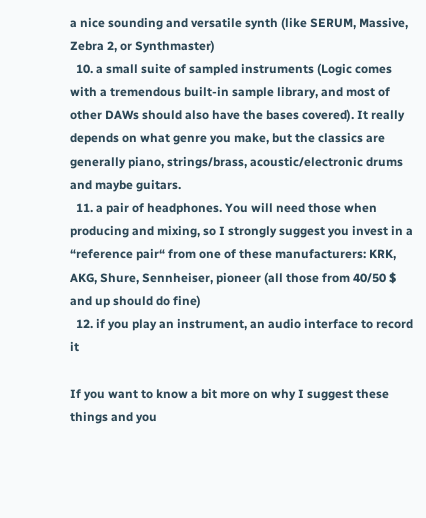a nice sounding and versatile synth (like SERUM, Massive, Zebra 2, or Synthmaster)
  10. a small suite of sampled instruments (Logic comes with a tremendous built-in sample library, and most of other DAWs should also have the bases covered). It really depends on what genre you make, but the classics are generally piano, strings/brass, acoustic/electronic drums and maybe guitars.
  11. a pair of headphones. You will need those when producing and mixing, so I strongly suggest you invest in a “reference pair“ from one of these manufacturers: KRK, AKG, Shure, Sennheiser, pioneer (all those from 40/50 $ and up should do fine)
  12. if you play an instrument, an audio interface to record it

If you want to know a bit more on why I suggest these things and you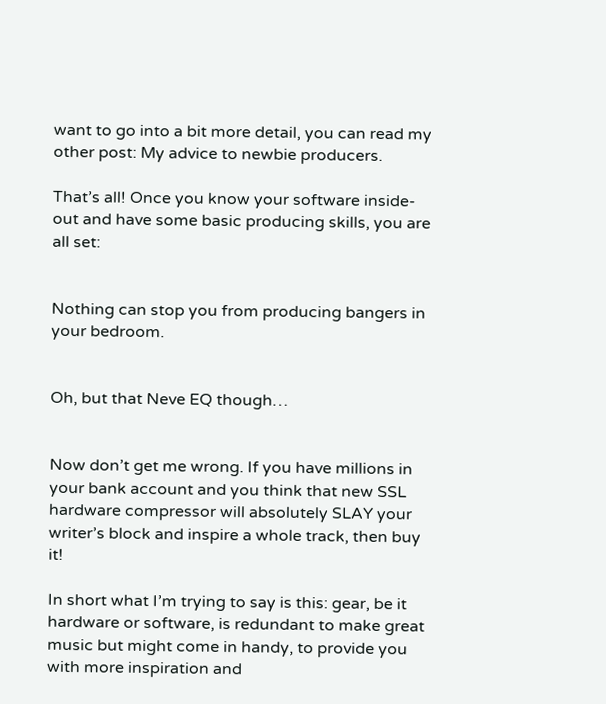want to go into a bit more detail, you can read my other post: My advice to newbie producers.

That’s all! Once you know your software inside-out and have some basic producing skills, you are all set:


Nothing can stop you from producing bangers in your bedroom.


Oh, but that Neve EQ though…


Now don’t get me wrong. If you have millions in your bank account and you think that new SSL hardware compressor will absolutely SLAY your writer’s block and inspire a whole track, then buy it!

In short what I’m trying to say is this: gear, be it hardware or software, is redundant to make great music but might come in handy, to provide you with more inspiration and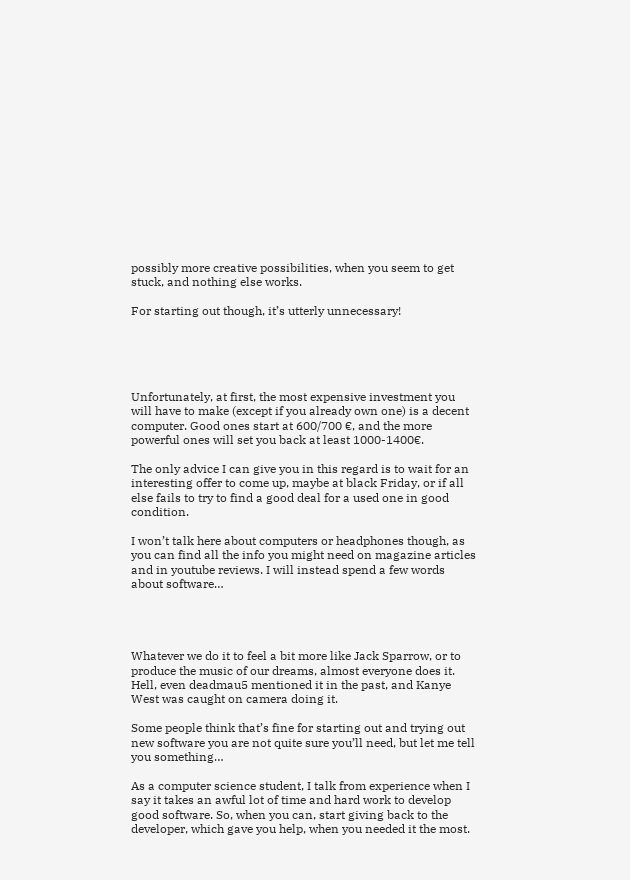possibly more creative possibilities, when you seem to get stuck, and nothing else works.

For starting out though, it’s utterly unnecessary!





Unfortunately, at first, the most expensive investment you will have to make (except if you already own one) is a decent computer. Good ones start at 600/700 €, and the more powerful ones will set you back at least 1000-1400€.

The only advice I can give you in this regard is to wait for an interesting offer to come up, maybe at black Friday, or if all else fails to try to find a good deal for a used one in good condition.

I won’t talk here about computers or headphones though, as you can find all the info you might need on magazine articles and in youtube reviews. I will instead spend a few words about software…




Whatever we do it to feel a bit more like Jack Sparrow, or to produce the music of our dreams, almost everyone does it.
Hell, even deadmau5 mentioned it in the past, and Kanye West was caught on camera doing it.

Some people think that’s fine for starting out and trying out new software you are not quite sure you’ll need, but let me tell you something…

As a computer science student, I talk from experience when I say it takes an awful lot of time and hard work to develop good software. So, when you can, start giving back to the developer, which gave you help, when you needed it the most.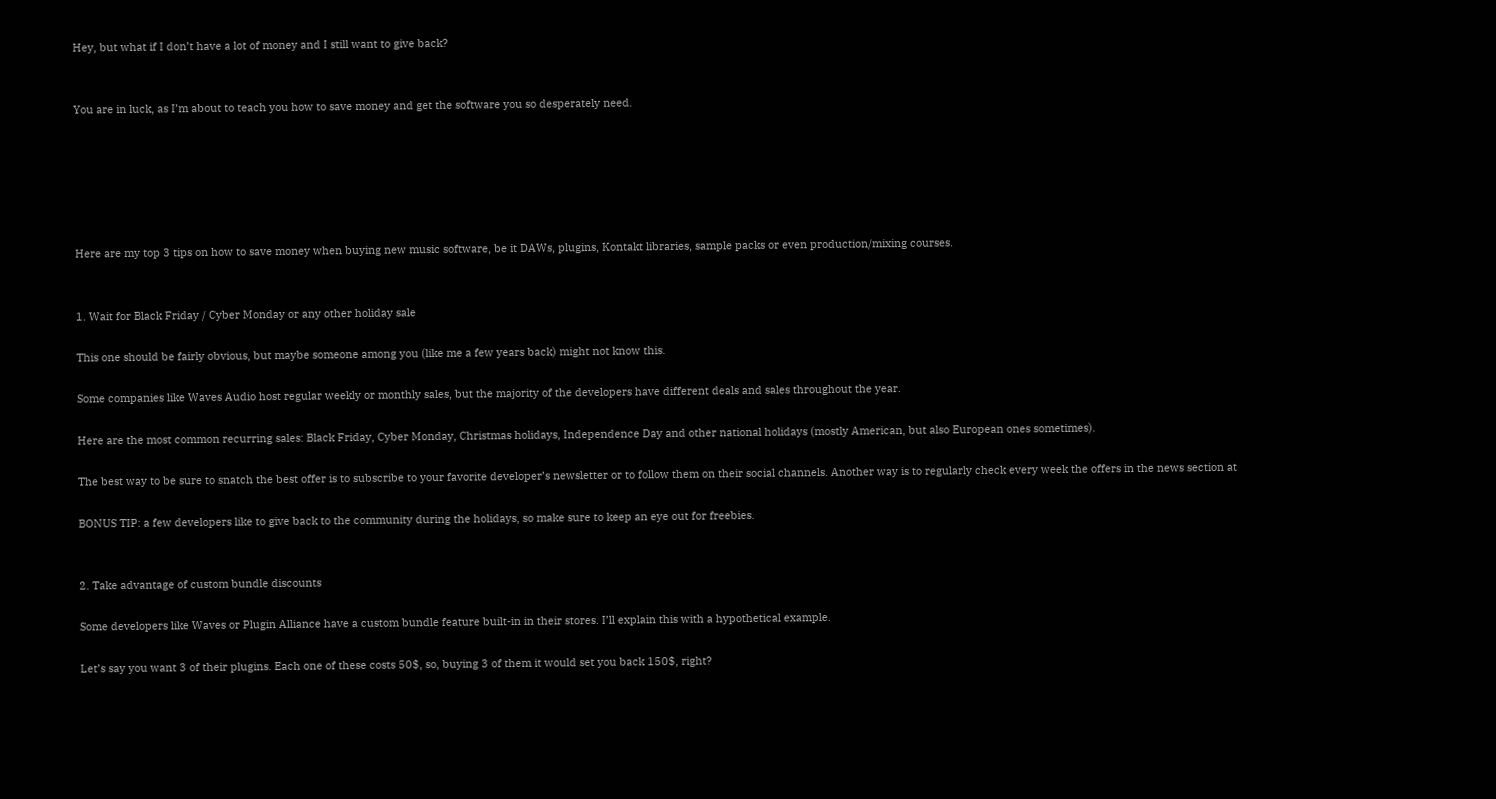Hey, but what if I don’t have a lot of money and I still want to give back?


You are in luck, as I’m about to teach you how to save money and get the software you so desperately need.






Here are my top 3 tips on how to save money when buying new music software, be it DAWs, plugins, Kontakt libraries, sample packs or even production/mixing courses.


1. Wait for Black Friday / Cyber Monday or any other holiday sale

This one should be fairly obvious, but maybe someone among you (like me a few years back) might not know this.

Some companies like Waves Audio host regular weekly or monthly sales, but the majority of the developers have different deals and sales throughout the year.

Here are the most common recurring sales: Black Friday, Cyber Monday, Christmas holidays, Independence Day and other national holidays (mostly American, but also European ones sometimes).

The best way to be sure to snatch the best offer is to subscribe to your favorite developer’s newsletter or to follow them on their social channels. Another way is to regularly check every week the offers in the news section at

BONUS TIP: a few developers like to give back to the community during the holidays, so make sure to keep an eye out for freebies.


2. Take advantage of custom bundle discounts

Some developers like Waves or Plugin Alliance have a custom bundle feature built-in in their stores. I’ll explain this with a hypothetical example.

Let’s say you want 3 of their plugins. Each one of these costs 50$, so, buying 3 of them it would set you back 150$, right?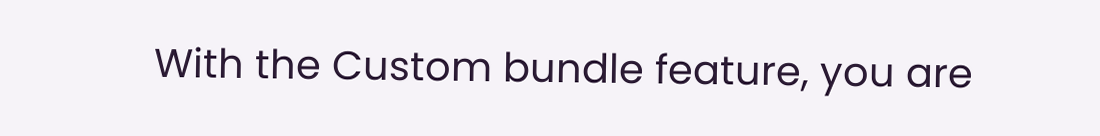With the Custom bundle feature, you are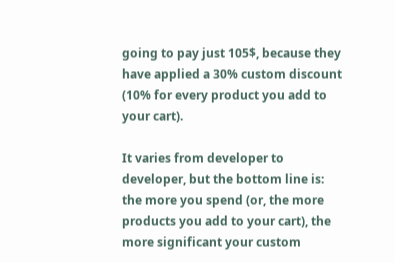going to pay just 105$, because they have applied a 30% custom discount (10% for every product you add to your cart).

It varies from developer to developer, but the bottom line is: the more you spend (or, the more products you add to your cart), the more significant your custom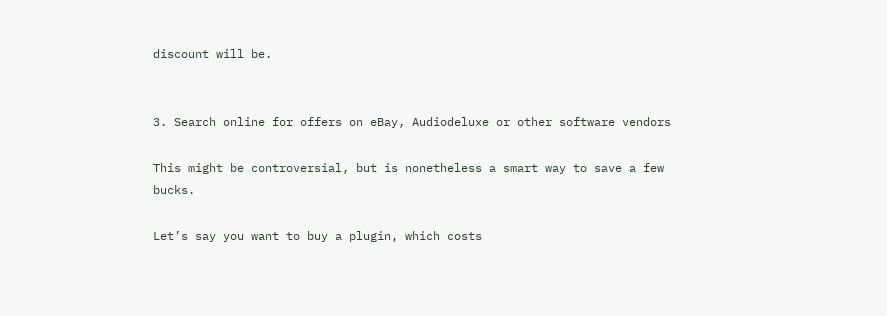discount will be.


3. Search online for offers on eBay, Audiodeluxe or other software vendors

This might be controversial, but is nonetheless a smart way to save a few bucks.

Let’s say you want to buy a plugin, which costs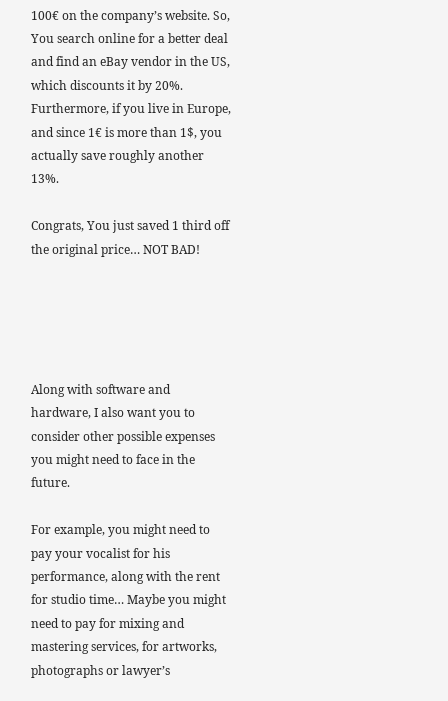100€ on the company’s website. So, You search online for a better deal and find an eBay vendor in the US, which discounts it by 20%. Furthermore, if you live in Europe, and since 1€ is more than 1$, you actually save roughly another 13%.

Congrats, You just saved 1 third off the original price… NOT BAD!





Along with software and hardware, I also want you to consider other possible expenses you might need to face in the future.

For example, you might need to pay your vocalist for his performance, along with the rent for studio time… Maybe you might need to pay for mixing and mastering services, for artworks, photographs or lawyer’s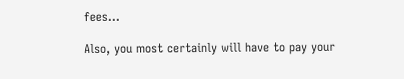fees…

Also, you most certainly will have to pay your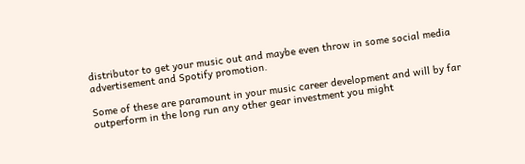distributor to get your music out and maybe even throw in some social media advertisement and Spotify promotion.

Some of these are paramount in your music career development and will by far outperform in the long run any other gear investment you might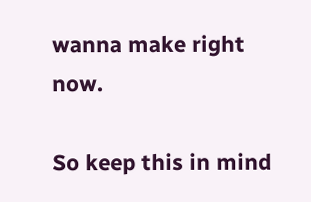wanna make right now.

So keep this in mind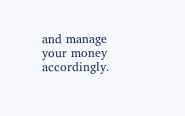and manage your money accordingly.